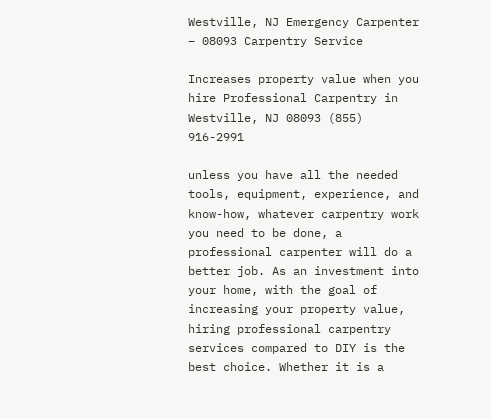Westville, NJ Emergency Carpenter – 08093 Carpentry Service

Increases property value when you hire Professional Carpentry in Westville, NJ 08093 (855) 916-2991

unless you have all the needed tools, equipment, experience, and know-how, whatever carpentry work you need to be done, a professional carpenter will do a better job. As an investment into your home, with the goal of increasing your property value, hiring professional carpentry services compared to DIY is the best choice. Whether it is a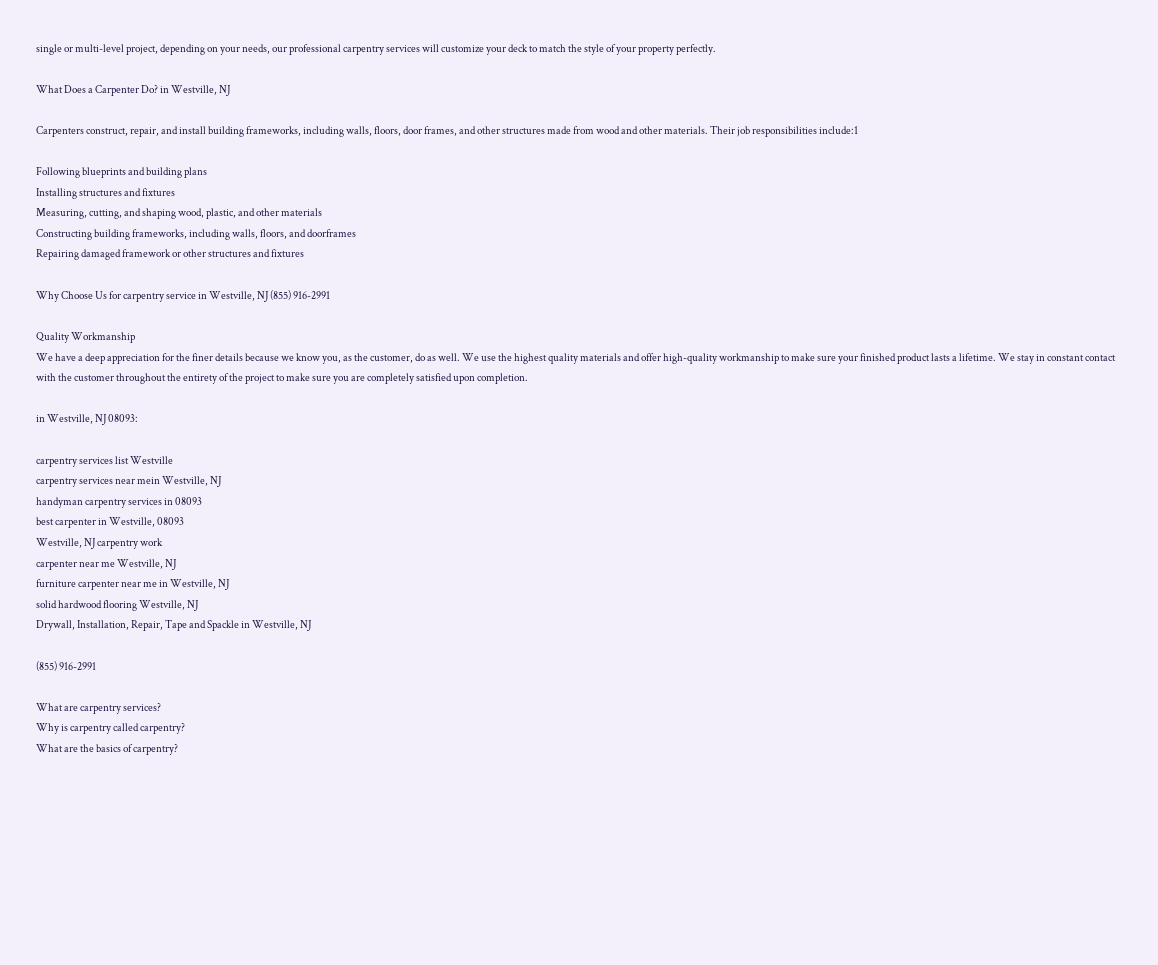single or multi-level project, depending on your needs, our professional carpentry services will customize your deck to match the style of your property perfectly.

What Does a Carpenter Do? in Westville, NJ

Carpenters construct, repair, and install building frameworks, including walls, floors, door frames, and other structures made from wood and other materials. Their job responsibilities include:1

Following blueprints and building plans
Installing structures and fixtures
Measuring, cutting, and shaping wood, plastic, and other materials
Constructing building frameworks, including walls, floors, and doorframes
Repairing damaged framework or other structures and fixtures

Why Choose Us for carpentry service in Westville, NJ (855) 916-2991

Quality Workmanship
We have a deep appreciation for the finer details because we know you, as the customer, do as well. We use the highest quality materials and offer high-quality workmanship to make sure your finished product lasts a lifetime. We stay in constant contact with the customer throughout the entirety of the project to make sure you are completely satisfied upon completion.

in Westville, NJ 08093:

carpentry services list Westville
carpentry services near mein Westville, NJ
handyman carpentry services in 08093
best carpenter in Westville, 08093
Westville, NJ carpentry work
carpenter near me Westville, NJ
furniture carpenter near me in Westville, NJ
solid hardwood flooring Westville, NJ
Drywall, Installation, Repair, Tape and Spackle in Westville, NJ

(855) 916-2991

What are carpentry services?
Why is carpentry called carpentry?
What are the basics of carpentry?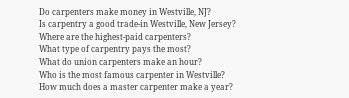Do carpenters make money in Westville, NJ?
Is carpentry a good trade-in Westville, New Jersey?
Where are the highest-paid carpenters?
What type of carpentry pays the most?
What do union carpenters make an hour?
Who is the most famous carpenter in Westville?
How much does a master carpenter make a year?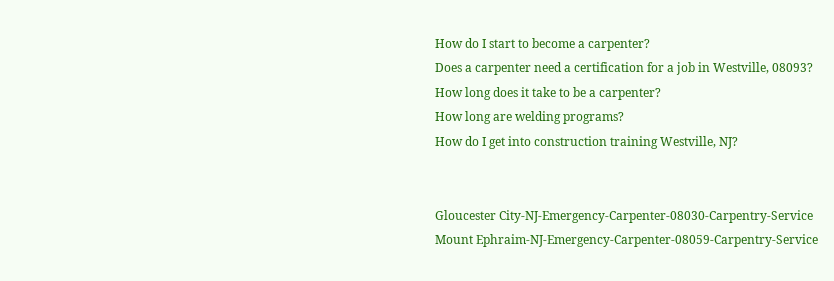How do I start to become a carpenter?
Does a carpenter need a certification for a job in Westville, 08093?
How long does it take to be a carpenter?
How long are welding programs?
How do I get into construction training Westville, NJ?


Gloucester City-NJ-Emergency-Carpenter-08030-Carpentry-Service
Mount Ephraim-NJ-Emergency-Carpenter-08059-Carpentry-Service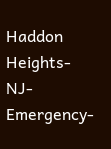Haddon Heights-NJ-Emergency-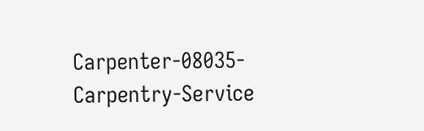Carpenter-08035-Carpentry-Service